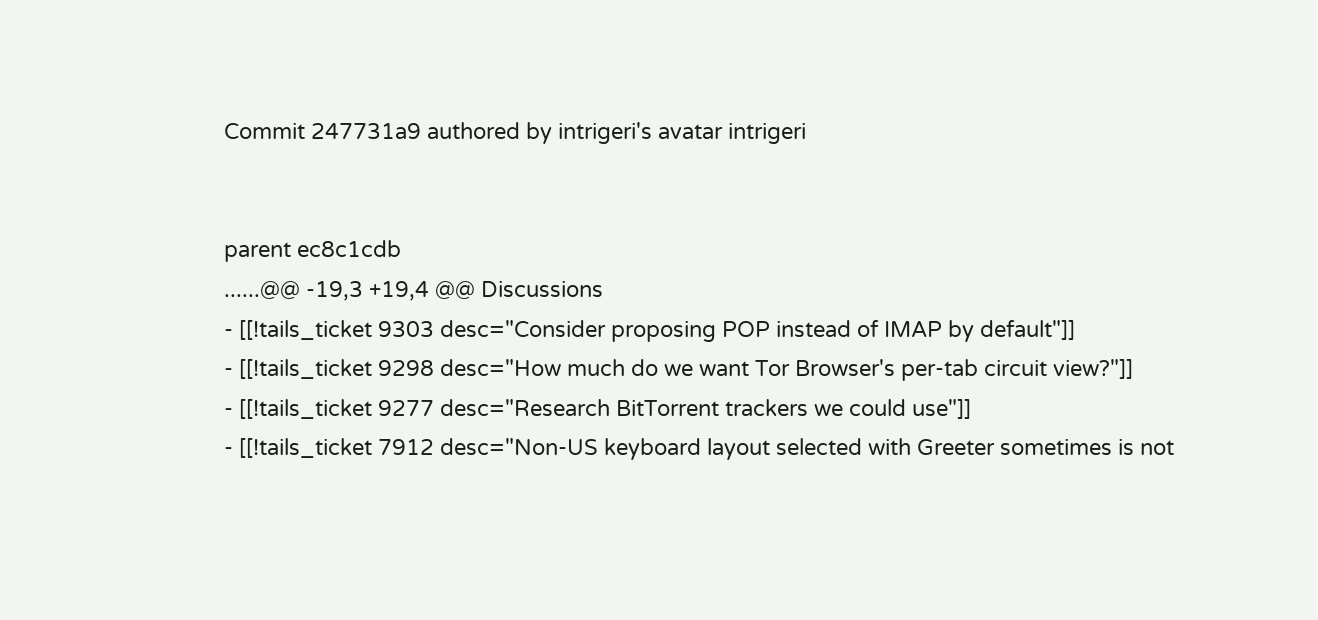Commit 247731a9 authored by intrigeri's avatar intrigeri


parent ec8c1cdb
......@@ -19,3 +19,4 @@ Discussions
- [[!tails_ticket 9303 desc="Consider proposing POP instead of IMAP by default"]]
- [[!tails_ticket 9298 desc="How much do we want Tor Browser's per-tab circuit view?"]]
- [[!tails_ticket 9277 desc="Research BitTorrent trackers we could use"]]
- [[!tails_ticket 7912 desc="Non-US keyboard layout selected with Greeter sometimes is not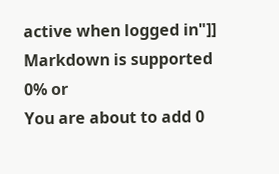active when logged in"]]
Markdown is supported
0% or
You are about to add 0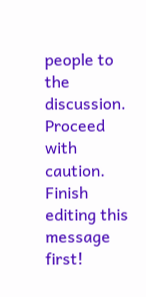people to the discussion. Proceed with caution.
Finish editing this message first!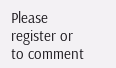Please register or to comment